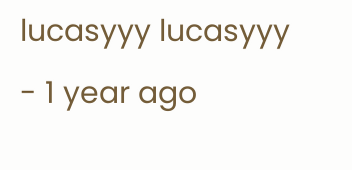lucasyyy lucasyyy - 1 year ago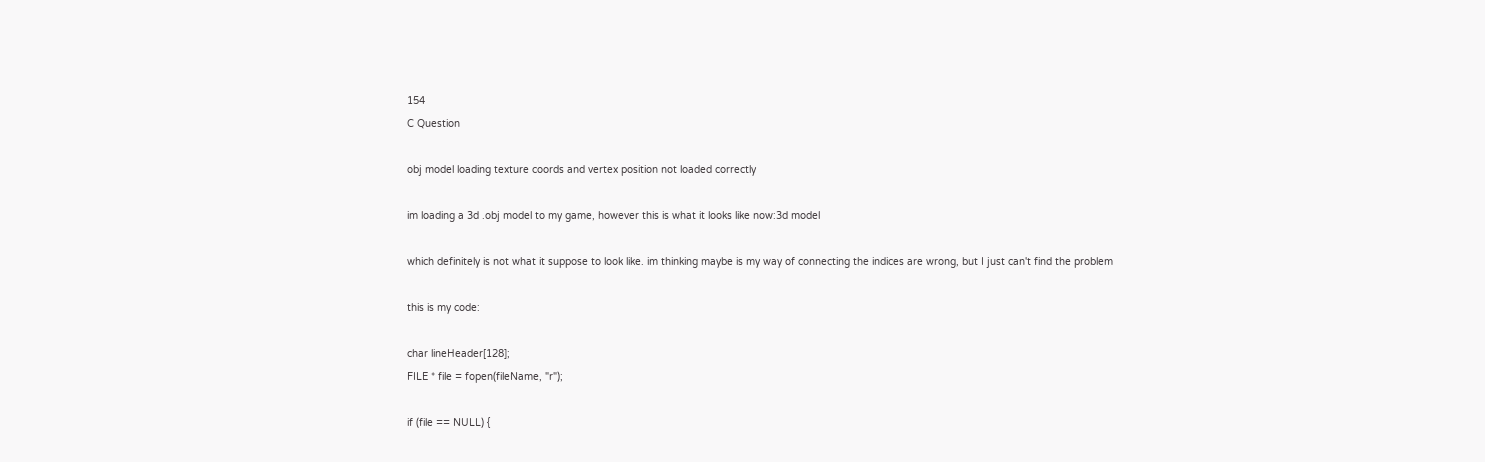154
C Question

obj model loading texture coords and vertex position not loaded correctly

im loading a 3d .obj model to my game, however this is what it looks like now:3d model

which definitely is not what it suppose to look like. im thinking maybe is my way of connecting the indices are wrong, but I just can't find the problem

this is my code:

char lineHeader[128];
FILE * file = fopen(fileName, "r");

if (file == NULL) {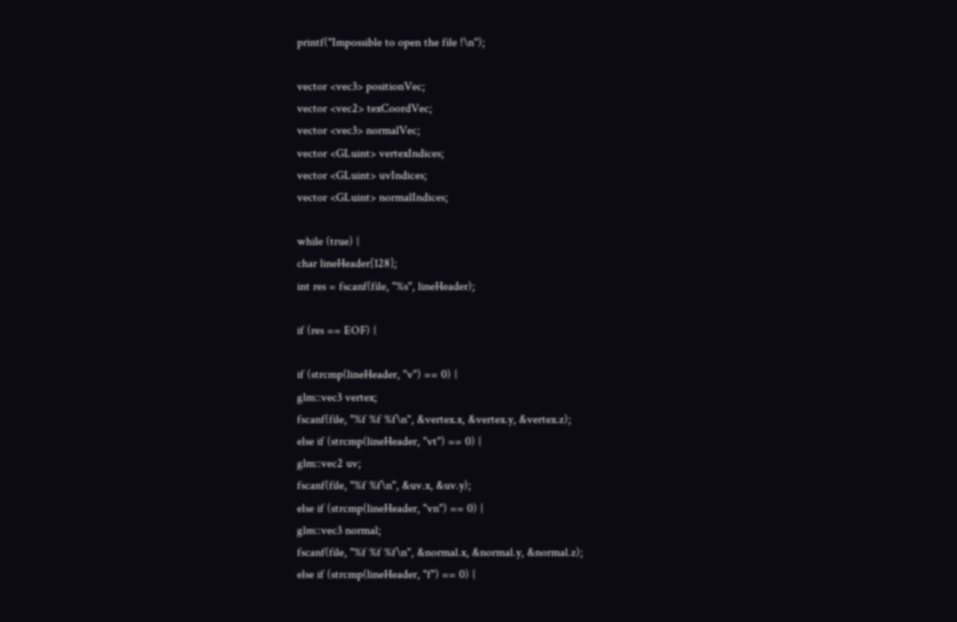printf("Impossible to open the file !\n");

vector <vec3> positionVec;
vector <vec2> texCoordVec;
vector <vec3> normalVec;
vector <GLuint> vertexIndices;
vector <GLuint> uvIndices;
vector <GLuint> normalIndices;

while (true) {
char lineHeader[128];
int res = fscanf(file, "%s", lineHeader);

if (res == EOF) {

if (strcmp(lineHeader, "v") == 0) {
glm::vec3 vertex;
fscanf(file, "%f %f %f\n", &vertex.x, &vertex.y, &vertex.z);
else if (strcmp(lineHeader, "vt") == 0) {
glm::vec2 uv;
fscanf(file, "%f %f\n", &uv.x, &uv.y);
else if (strcmp(lineHeader, "vn") == 0) {
glm::vec3 normal;
fscanf(file, "%f %f %f\n", &normal.x, &normal.y, &normal.z);
else if (strcmp(lineHeader, "f") == 0) {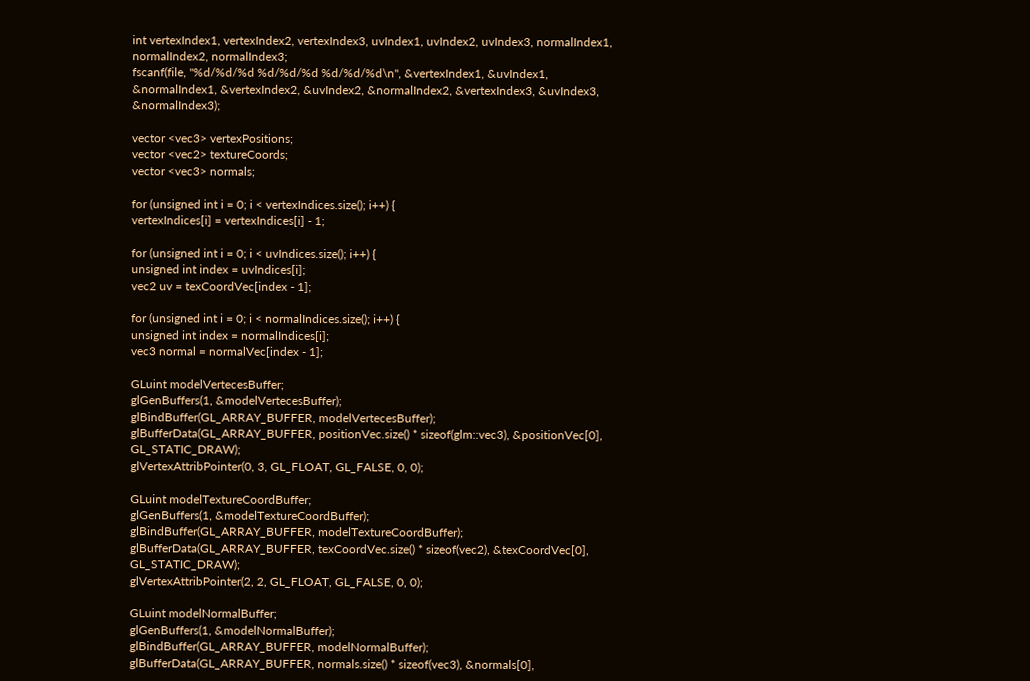int vertexIndex1, vertexIndex2, vertexIndex3, uvIndex1, uvIndex2, uvIndex3, normalIndex1, normalIndex2, normalIndex3;
fscanf(file, "%d/%d/%d %d/%d/%d %d/%d/%d\n", &vertexIndex1, &uvIndex1, &normalIndex1, &vertexIndex2, &uvIndex2, &normalIndex2, &vertexIndex3, &uvIndex3, &normalIndex3);

vector <vec3> vertexPositions;
vector <vec2> textureCoords;
vector <vec3> normals;

for (unsigned int i = 0; i < vertexIndices.size(); i++) {
vertexIndices[i] = vertexIndices[i] - 1;

for (unsigned int i = 0; i < uvIndices.size(); i++) {
unsigned int index = uvIndices[i];
vec2 uv = texCoordVec[index - 1];

for (unsigned int i = 0; i < normalIndices.size(); i++) {
unsigned int index = normalIndices[i];
vec3 normal = normalVec[index - 1];

GLuint modelVertecesBuffer;
glGenBuffers(1, &modelVertecesBuffer);
glBindBuffer(GL_ARRAY_BUFFER, modelVertecesBuffer);
glBufferData(GL_ARRAY_BUFFER, positionVec.size() * sizeof(glm::vec3), &positionVec[0], GL_STATIC_DRAW);
glVertexAttribPointer(0, 3, GL_FLOAT, GL_FALSE, 0, 0);

GLuint modelTextureCoordBuffer;
glGenBuffers(1, &modelTextureCoordBuffer);
glBindBuffer(GL_ARRAY_BUFFER, modelTextureCoordBuffer);
glBufferData(GL_ARRAY_BUFFER, texCoordVec.size() * sizeof(vec2), &texCoordVec[0], GL_STATIC_DRAW);
glVertexAttribPointer(2, 2, GL_FLOAT, GL_FALSE, 0, 0);

GLuint modelNormalBuffer;
glGenBuffers(1, &modelNormalBuffer);
glBindBuffer(GL_ARRAY_BUFFER, modelNormalBuffer);
glBufferData(GL_ARRAY_BUFFER, normals.size() * sizeof(vec3), &normals[0],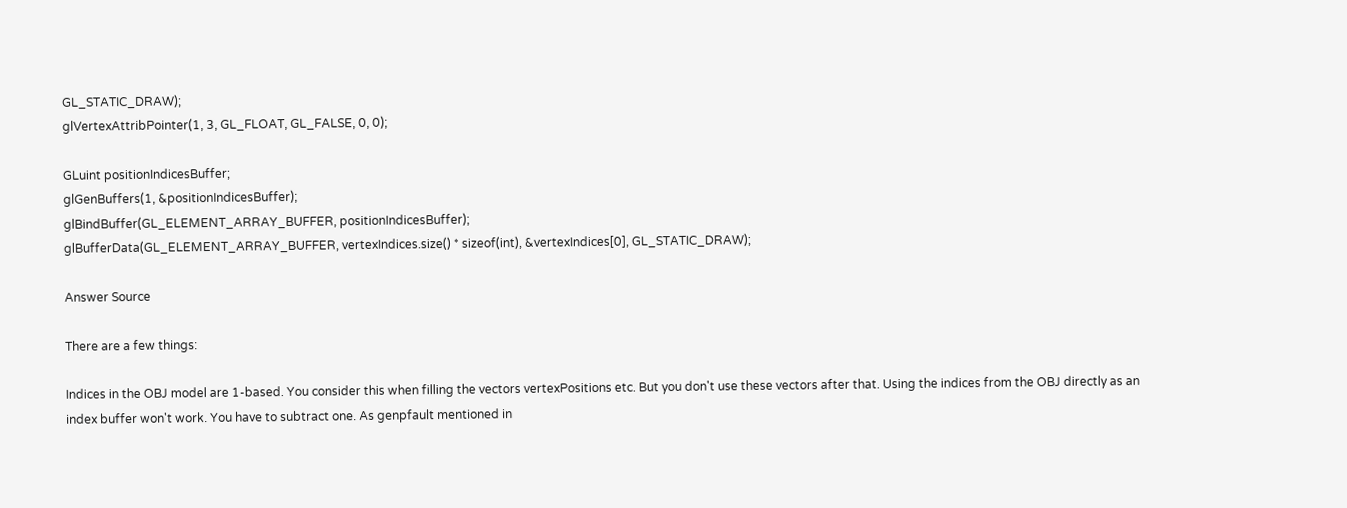GL_STATIC_DRAW);
glVertexAttribPointer(1, 3, GL_FLOAT, GL_FALSE, 0, 0);

GLuint positionIndicesBuffer;
glGenBuffers(1, &positionIndicesBuffer);
glBindBuffer(GL_ELEMENT_ARRAY_BUFFER, positionIndicesBuffer);
glBufferData(GL_ELEMENT_ARRAY_BUFFER, vertexIndices.size() * sizeof(int), &vertexIndices[0], GL_STATIC_DRAW);

Answer Source

There are a few things:

Indices in the OBJ model are 1-based. You consider this when filling the vectors vertexPositions etc. But you don't use these vectors after that. Using the indices from the OBJ directly as an index buffer won't work. You have to subtract one. As genpfault mentioned in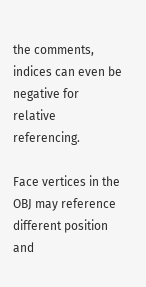the comments, indices can even be negative for relative referencing.

Face vertices in the OBJ may reference different position and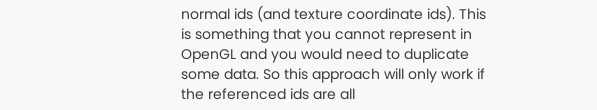normal ids (and texture coordinate ids). This is something that you cannot represent in OpenGL and you would need to duplicate some data. So this approach will only work if the referenced ids are all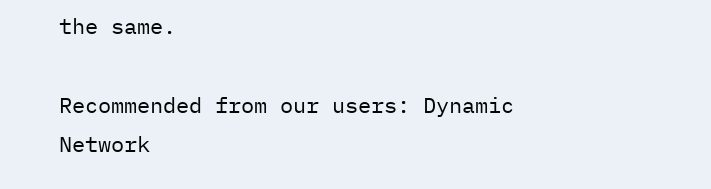the same.

Recommended from our users: Dynamic Network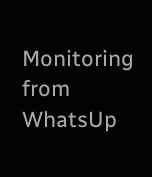Monitoring from WhatsUp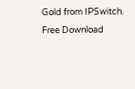Gold from IPSwitch. Free Download